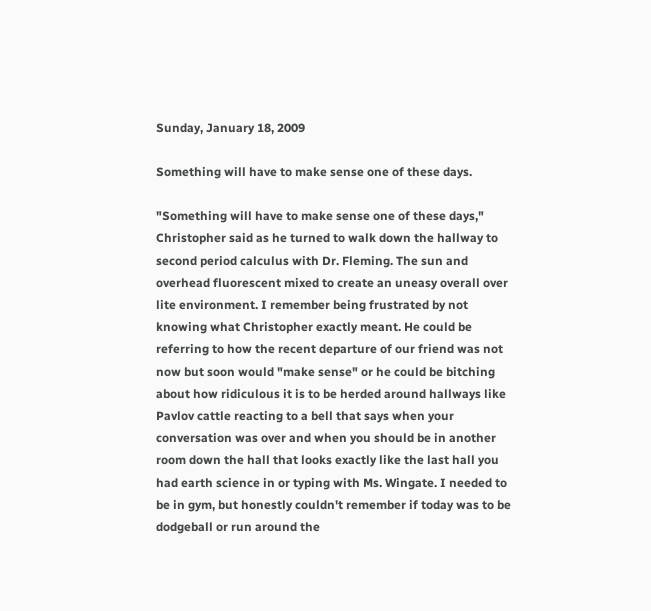Sunday, January 18, 2009

Something will have to make sense one of these days.

"Something will have to make sense one of these days," Christopher said as he turned to walk down the hallway to second period calculus with Dr. Fleming. The sun and overhead fluorescent mixed to create an uneasy overall over lite environment. I remember being frustrated by not knowing what Christopher exactly meant. He could be referring to how the recent departure of our friend was not now but soon would "make sense" or he could be bitching about how ridiculous it is to be herded around hallways like Pavlov cattle reacting to a bell that says when your conversation was over and when you should be in another room down the hall that looks exactly like the last hall you had earth science in or typing with Ms. Wingate. I needed to be in gym, but honestly couldn't remember if today was to be dodgeball or run around the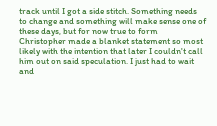track until I got a side stitch. Something needs to change and something will make sense one of these days, but for now true to form Christopher made a blanket statement so most likely with the intention that later I couldn't call him out on said speculation. I just had to wait and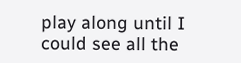play along until I could see all the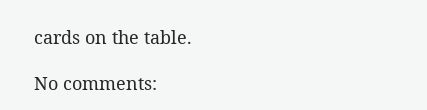cards on the table.

No comments: